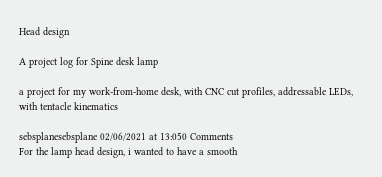Head design

A project log for Spine desk lamp

a project for my work-from-home desk, with CNC cut profiles, addressable LEDs, with tentacle kinematics

sebsplanesebsplane 02/06/2021 at 13:050 Comments
For the lamp head design, i wanted to have a smooth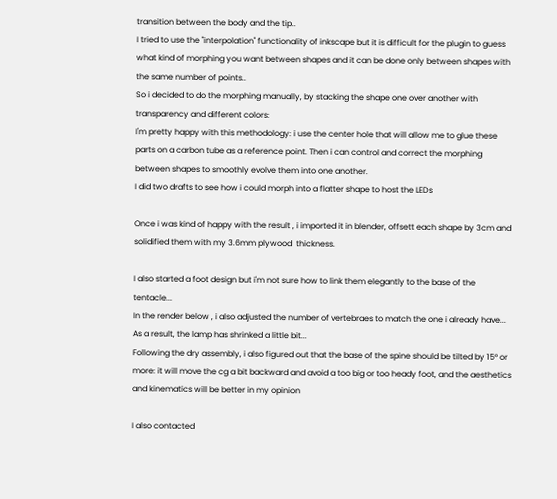transition between the body and the tip..
I tried to use the "interpolation" functionality of inkscape but it is difficult for the plugin to guess what kind of morphing you want between shapes and it can be done only between shapes with the same number of points..
So i decided to do the morphing manually, by stacking the shape one over another with transparency and different colors:
I'm pretty happy with this methodology: i use the center hole that will allow me to glue these parts on a carbon tube as a reference point. Then i can control and correct the morphing between shapes to smoothly evolve them into one another.
I did two drafts to see how i could morph into a flatter shape to host the LEDs

Once i was kind of happy with the result , i imported it in blender, offsett each shape by 3cm and solidified them with my 3.6mm plywood  thickness.

I also started a foot design but i'm not sure how to link them elegantly to the base of the tentacle...
In the render below , i also adjusted the number of vertebraes to match the one i already have... As a result, the lamp has shrinked a little bit...
Following the dry assembly, i also figured out that the base of the spine should be tilted by 15° or more: it will move the cg a bit backward and avoid a too big or too heady foot, and the aesthetics and kinematics will be better in my opinion

I also contacted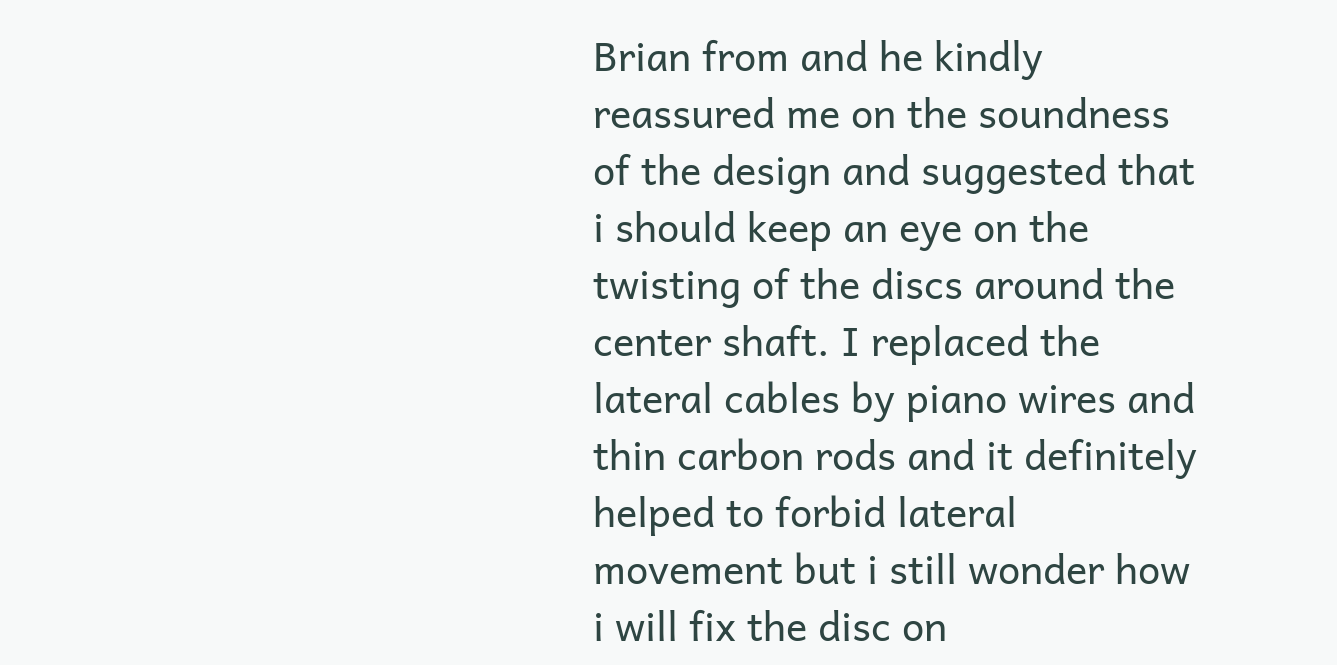Brian from and he kindly reassured me on the soundness of the design and suggested that i should keep an eye on the twisting of the discs around the center shaft. I replaced the lateral cables by piano wires and thin carbon rods and it definitely helped to forbid lateral movement but i still wonder how i will fix the disc on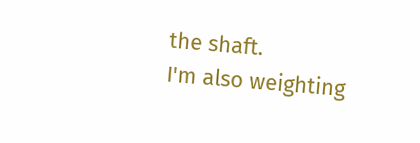the shaft.
I'm also weighting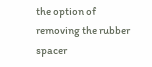the option of removing the rubber spacer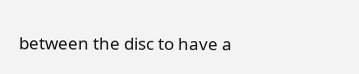between the disc to have a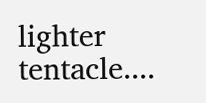lighter tentacle....